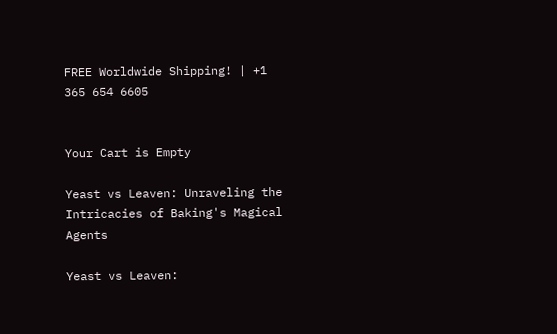FREE Worldwide Shipping! | +1 365 654 6605


Your Cart is Empty

Yeast vs Leaven: Unraveling the Intricacies of Baking's Magical Agents

Yeast vs Leaven: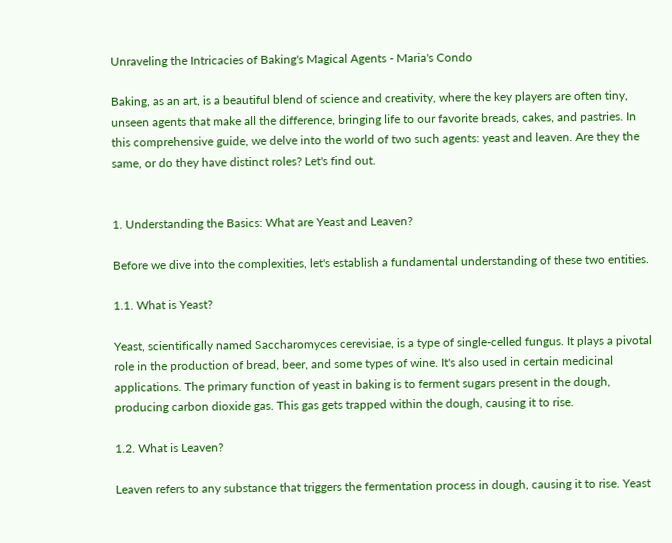Unraveling the Intricacies of Baking's Magical Agents - Maria's Condo

Baking, as an art, is a beautiful blend of science and creativity, where the key players are often tiny, unseen agents that make all the difference, bringing life to our favorite breads, cakes, and pastries. In this comprehensive guide, we delve into the world of two such agents: yeast and leaven. Are they the same, or do they have distinct roles? Let's find out.


1. Understanding the Basics: What are Yeast and Leaven?

Before we dive into the complexities, let's establish a fundamental understanding of these two entities.

1.1. What is Yeast?

Yeast, scientifically named Saccharomyces cerevisiae, is a type of single-celled fungus. It plays a pivotal role in the production of bread, beer, and some types of wine. It's also used in certain medicinal applications. The primary function of yeast in baking is to ferment sugars present in the dough, producing carbon dioxide gas. This gas gets trapped within the dough, causing it to rise.

1.2. What is Leaven?

Leaven refers to any substance that triggers the fermentation process in dough, causing it to rise. Yeast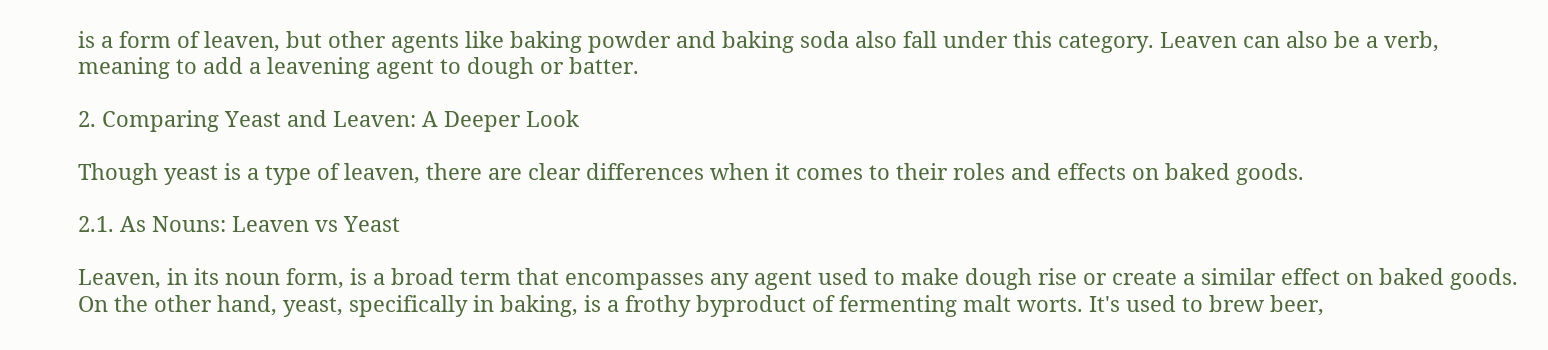is a form of leaven, but other agents like baking powder and baking soda also fall under this category. Leaven can also be a verb, meaning to add a leavening agent to dough or batter.

2. Comparing Yeast and Leaven: A Deeper Look

Though yeast is a type of leaven, there are clear differences when it comes to their roles and effects on baked goods.

2.1. As Nouns: Leaven vs Yeast

Leaven, in its noun form, is a broad term that encompasses any agent used to make dough rise or create a similar effect on baked goods. On the other hand, yeast, specifically in baking, is a frothy byproduct of fermenting malt worts. It's used to brew beer,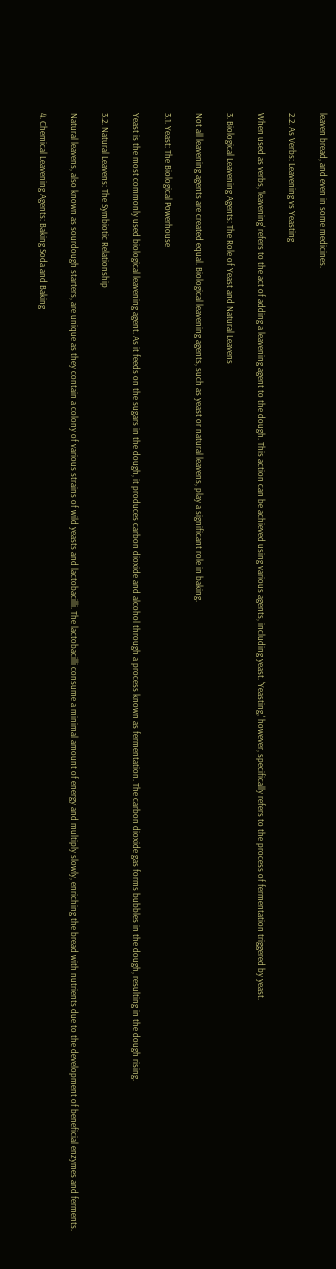leaven bread, and even in some medicines.

2.2. As Verbs: Leavening vs Yeasting

When used as verbs, 'leavening' refers to the act of adding a leavening agent to the dough. This action can be achieved using various agents, including yeast. 'Yeasting,' however, specifically refers to the process of fermentation triggered by yeast.

3. Biological Leavening Agents: The Role of Yeast and Natural Leavens

Not all leavening agents are created equal. Biological leavening agents, such as yeast or natural leavens, play a significant role in baking.

3.1. Yeast: The Biological Powerhouse

Yeast is the most commonly used biological leavening agent. As it feeds on the sugars in the dough, it produces carbon dioxide and alcohol through a process known as fermentation. The carbon dioxide gas forms bubbles in the dough, resulting in the dough rising.

3.2. Natural Leavens: The Symbiotic Relationship

Natural leavens, also known as sourdough starters, are unique as they contain a colony of various strains of wild yeasts and lactobacilli. The lactobacilli consume a minimal amount of energy and multiply slowly, enriching the bread with nutrients due to the development of beneficial enzymes and ferments.

4. Chemical Leavening Agents: Baking Soda and Baking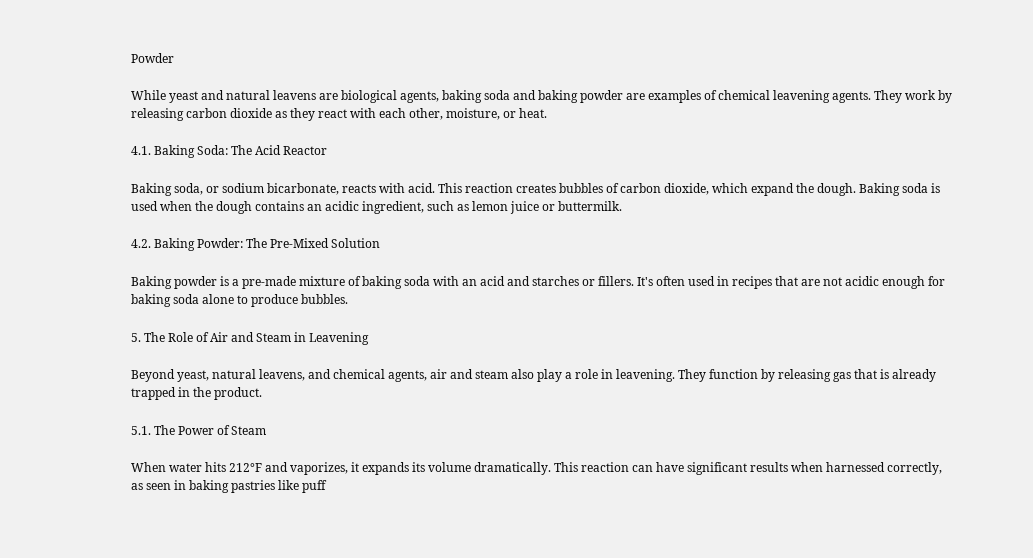Powder

While yeast and natural leavens are biological agents, baking soda and baking powder are examples of chemical leavening agents. They work by releasing carbon dioxide as they react with each other, moisture, or heat.

4.1. Baking Soda: The Acid Reactor

Baking soda, or sodium bicarbonate, reacts with acid. This reaction creates bubbles of carbon dioxide, which expand the dough. Baking soda is used when the dough contains an acidic ingredient, such as lemon juice or buttermilk.

4.2. Baking Powder: The Pre-Mixed Solution

Baking powder is a pre-made mixture of baking soda with an acid and starches or fillers. It's often used in recipes that are not acidic enough for baking soda alone to produce bubbles.

5. The Role of Air and Steam in Leavening

Beyond yeast, natural leavens, and chemical agents, air and steam also play a role in leavening. They function by releasing gas that is already trapped in the product.

5.1. The Power of Steam

When water hits 212°F and vaporizes, it expands its volume dramatically. This reaction can have significant results when harnessed correctly, as seen in baking pastries like puff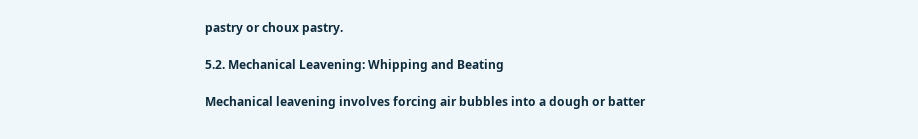pastry or choux pastry.

5.2. Mechanical Leavening: Whipping and Beating

Mechanical leavening involves forcing air bubbles into a dough or batter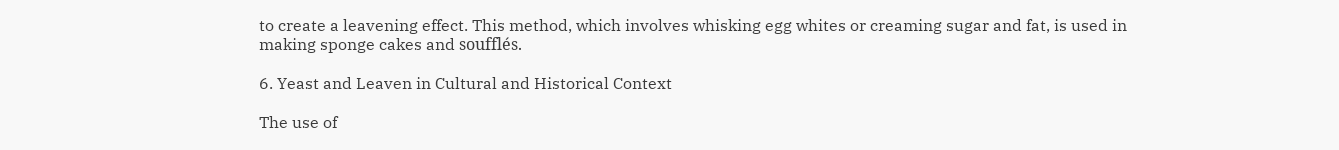to create a leavening effect. This method, which involves whisking egg whites or creaming sugar and fat, is used in making sponge cakes and soufflés.

6. Yeast and Leaven in Cultural and Historical Context

The use of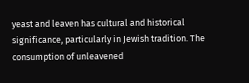yeast and leaven has cultural and historical significance, particularly in Jewish tradition. The consumption of unleavened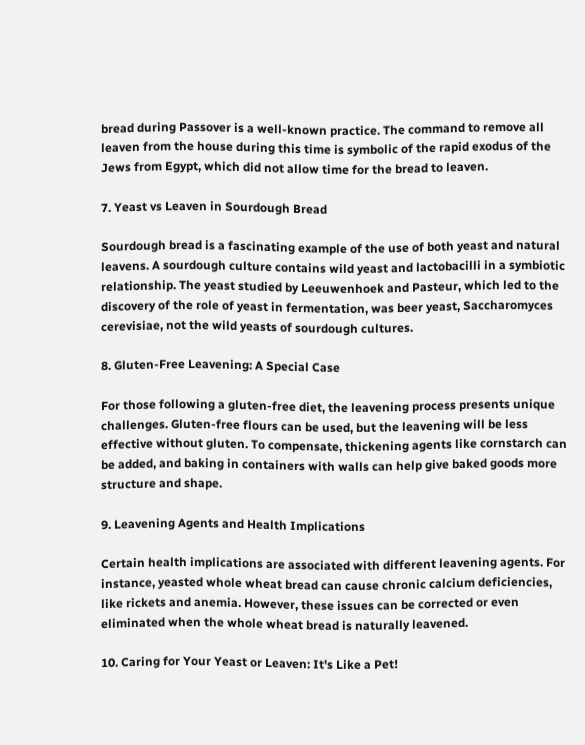bread during Passover is a well-known practice. The command to remove all leaven from the house during this time is symbolic of the rapid exodus of the Jews from Egypt, which did not allow time for the bread to leaven.

7. Yeast vs Leaven in Sourdough Bread

Sourdough bread is a fascinating example of the use of both yeast and natural leavens. A sourdough culture contains wild yeast and lactobacilli in a symbiotic relationship. The yeast studied by Leeuwenhoek and Pasteur, which led to the discovery of the role of yeast in fermentation, was beer yeast, Saccharomyces cerevisiae, not the wild yeasts of sourdough cultures.

8. Gluten-Free Leavening: A Special Case

For those following a gluten-free diet, the leavening process presents unique challenges. Gluten-free flours can be used, but the leavening will be less effective without gluten. To compensate, thickening agents like cornstarch can be added, and baking in containers with walls can help give baked goods more structure and shape.

9. Leavening Agents and Health Implications

Certain health implications are associated with different leavening agents. For instance, yeasted whole wheat bread can cause chronic calcium deficiencies, like rickets and anemia. However, these issues can be corrected or even eliminated when the whole wheat bread is naturally leavened.

10. Caring for Your Yeast or Leaven: It's Like a Pet!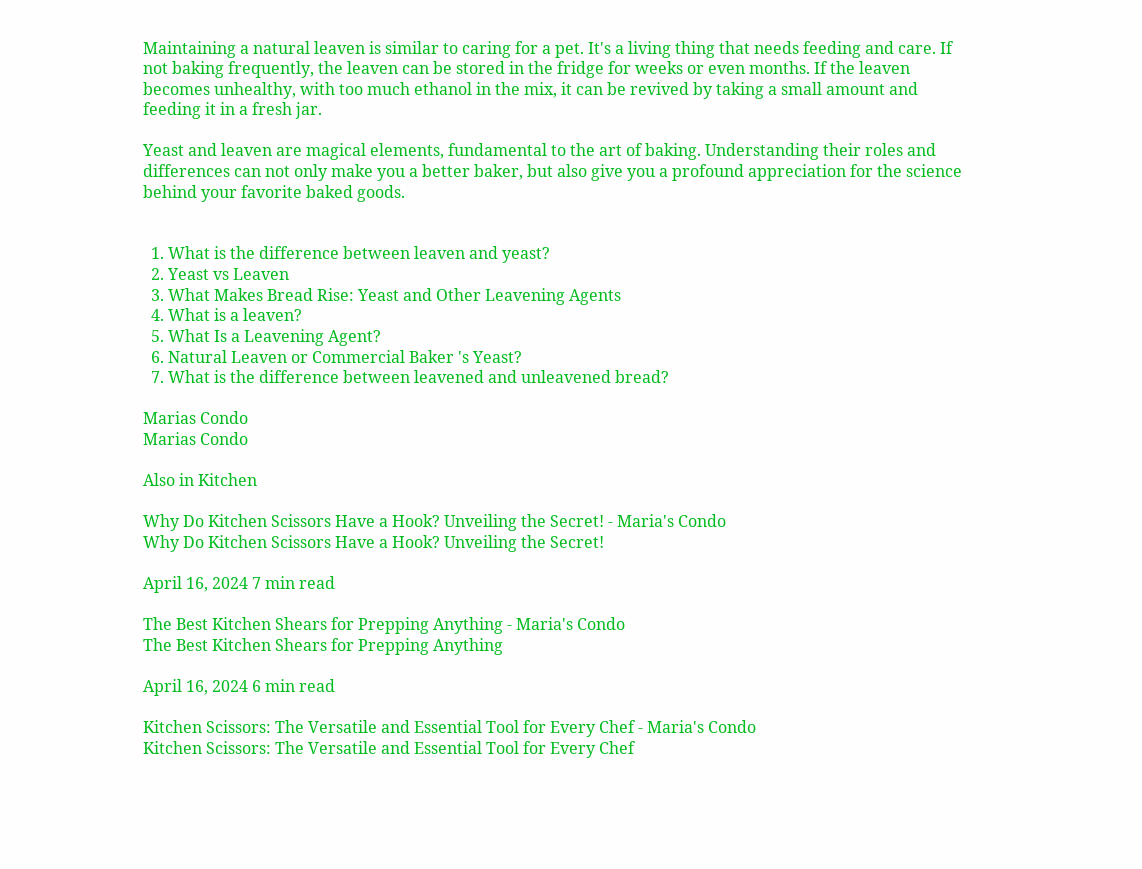Maintaining a natural leaven is similar to caring for a pet. It's a living thing that needs feeding and care. If not baking frequently, the leaven can be stored in the fridge for weeks or even months. If the leaven becomes unhealthy, with too much ethanol in the mix, it can be revived by taking a small amount and feeding it in a fresh jar.

Yeast and leaven are magical elements, fundamental to the art of baking. Understanding their roles and differences can not only make you a better baker, but also give you a profound appreciation for the science behind your favorite baked goods.


  1. What is the difference between leaven and yeast?
  2. Yeast vs Leaven
  3. What Makes Bread Rise: Yeast and Other Leavening Agents
  4. What is a leaven?
  5. What Is a Leavening Agent?
  6. Natural Leaven or Commercial Baker 's Yeast?
  7. What is the difference between leavened and unleavened bread?

Marias Condo
Marias Condo

Also in Kitchen

Why Do Kitchen Scissors Have a Hook? Unveiling the Secret! - Maria's Condo
Why Do Kitchen Scissors Have a Hook? Unveiling the Secret!

April 16, 2024 7 min read

The Best Kitchen Shears for Prepping Anything - Maria's Condo
The Best Kitchen Shears for Prepping Anything

April 16, 2024 6 min read

Kitchen Scissors: The Versatile and Essential Tool for Every Chef - Maria's Condo
Kitchen Scissors: The Versatile and Essential Tool for Every Chef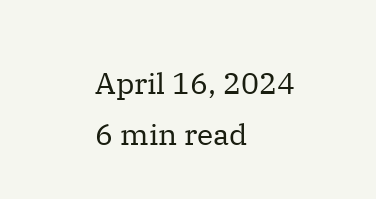April 16, 2024 6 min read